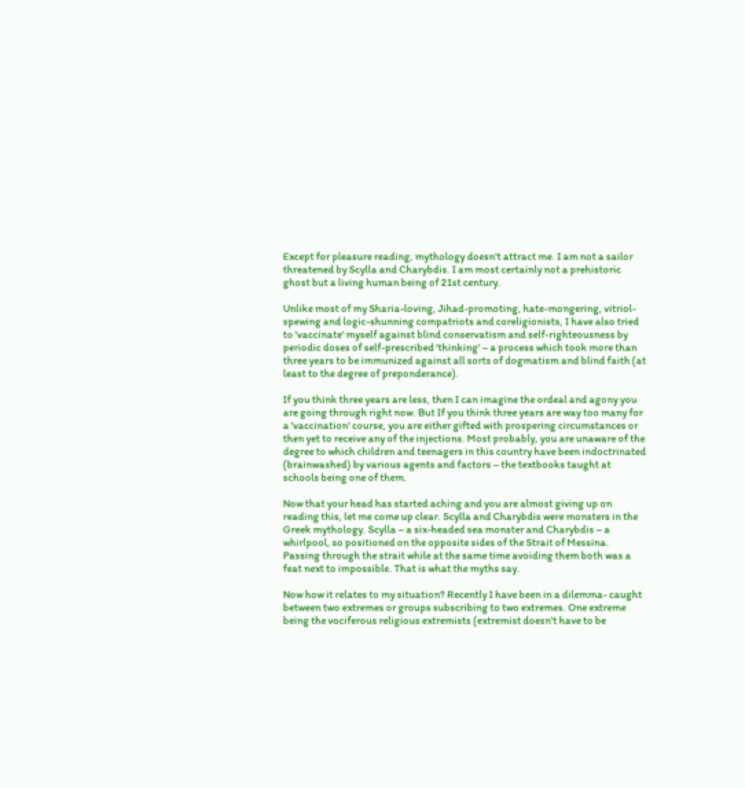Except for pleasure reading, mythology doesn't attract me. I am not a sailor threatened by Scylla and Charybdis. I am most certainly not a prehistoric ghost but a living human being of 21st century.

Unlike most of my Sharia-loving, Jihad-promoting, hate-mongering, vitriol-spewing and logic-shunning compatriots and coreligionists, I have also tried to 'vaccinate' myself against blind conservatism and self-righteousness by periodic doses of self-prescribed 'thinking' – a process which took more than three years to be immunized against all sorts of dogmatism and blind faith (at least to the degree of preponderance).

If you think three years are less, then I can imagine the ordeal and agony you are going through right now. But If you think three years are way too many for a 'vaccination' course, you are either gifted with prospering circumstances or then yet to receive any of the injections. Most probably, you are unaware of the degree to which children and teenagers in this country have been indoctrinated (brainwashed) by various agents and factors – the textbooks taught at schools being one of them.

Now that your head has started aching and you are almost giving up on reading this, let me come up clear. Scylla and Charybdis were monsters in the Greek mythology. Scylla – a six-headed sea monster and Charybdis – a whirlpool, so positioned on the opposite sides of the Strait of Messina. Passing through the strait while at the same time avoiding them both was a feat next to impossible. That is what the myths say.

Now how it relates to my situation? Recently I have been in a dilemma- caught between two extremes or groups subscribing to two extremes. One extreme being the vociferous religious extremists (extremist doesn't have to be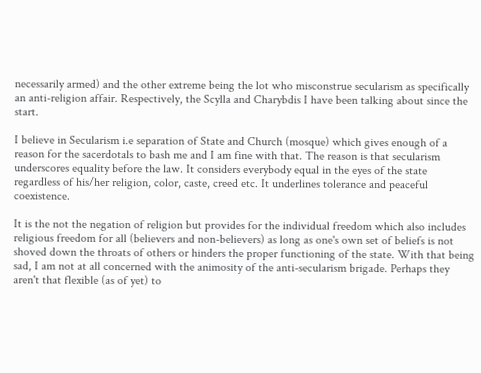necessarily armed) and the other extreme being the lot who misconstrue secularism as specifically an anti-religion affair. Respectively, the Scylla and Charybdis I have been talking about since the start.

I believe in Secularism i.e separation of State and Church (mosque) which gives enough of a reason for the sacerdotals to bash me and I am fine with that. The reason is that secularism underscores equality before the law. It considers everybody equal in the eyes of the state regardless of his/her religion, color, caste, creed etc. It underlines tolerance and peaceful coexistence.

It is the not the negation of religion but provides for the individual freedom which also includes religious freedom for all (believers and non-believers) as long as one's own set of beliefs is not shoved down the throats of others or hinders the proper functioning of the state. With that being sad, I am not at all concerned with the animosity of the anti-secularism brigade. Perhaps they aren't that flexible (as of yet) to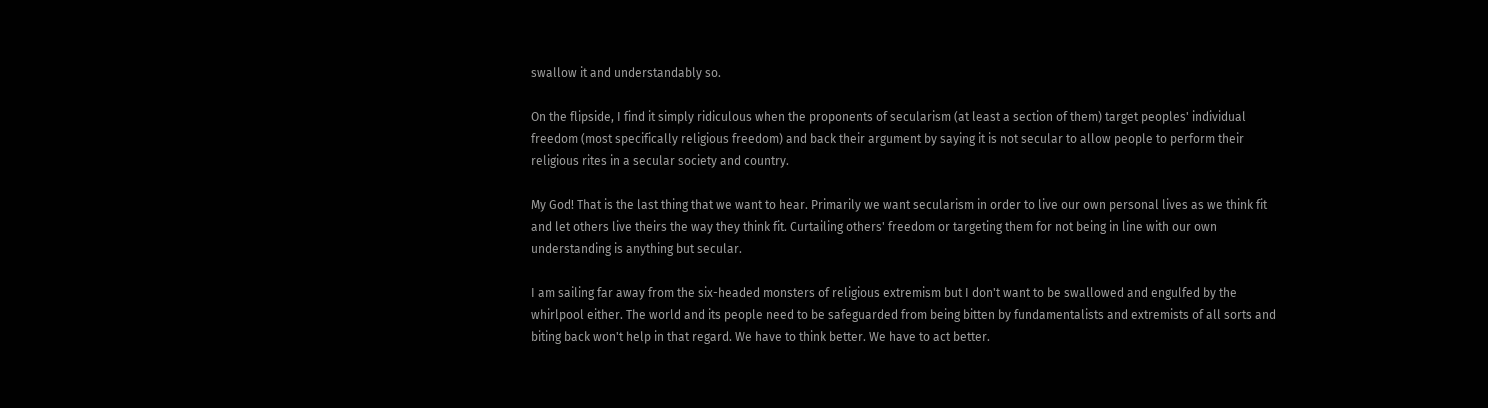swallow it and understandably so.

On the flipside, I find it simply ridiculous when the proponents of secularism (at least a section of them) target peoples' individual freedom (most specifically religious freedom) and back their argument by saying it is not secular to allow people to perform their religious rites in a secular society and country.

My God! That is the last thing that we want to hear. Primarily we want secularism in order to live our own personal lives as we think fit and let others live theirs the way they think fit. Curtailing others' freedom or targeting them for not being in line with our own understanding is anything but secular.

I am sailing far away from the six-headed monsters of religious extremism but I don't want to be swallowed and engulfed by the whirlpool either. The world and its people need to be safeguarded from being bitten by fundamentalists and extremists of all sorts and biting back won't help in that regard. We have to think better. We have to act better.